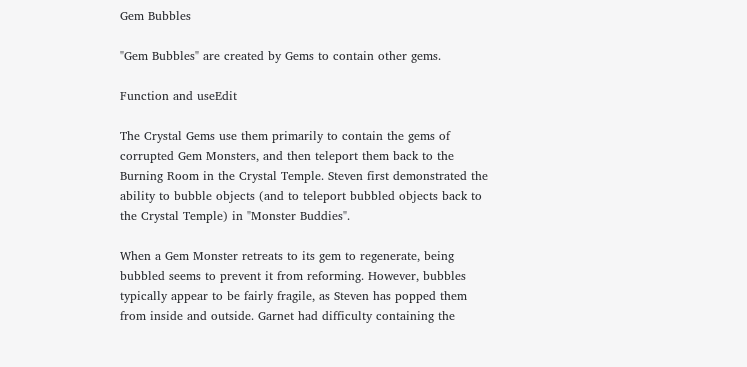Gem Bubbles

"Gem Bubbles" are created by Gems to contain other gems.

Function and useEdit

The Crystal Gems use them primarily to contain the gems of corrupted Gem Monsters, and then teleport them back to the Burning Room in the Crystal Temple. Steven first demonstrated the ability to bubble objects (and to teleport bubbled objects back to the Crystal Temple) in "Monster Buddies".

When a Gem Monster retreats to its gem to regenerate, being bubbled seems to prevent it from reforming. However, bubbles typically appear to be fairly fragile, as Steven has popped them from inside and outside. Garnet had difficulty containing the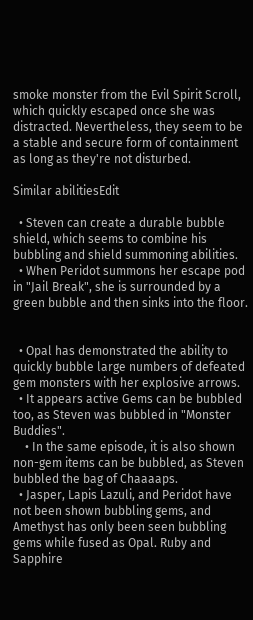smoke monster from the Evil Spirit Scroll, which quickly escaped once she was distracted. Nevertheless, they seem to be a stable and secure form of containment as long as they're not disturbed.

Similar abilitiesEdit

  • Steven can create a durable bubble shield, which seems to combine his bubbling and shield summoning abilities.
  • When Peridot summons her escape pod in "Jail Break", she is surrounded by a green bubble and then sinks into the floor.


  • Opal has demonstrated the ability to quickly bubble large numbers of defeated gem monsters with her explosive arrows.
  • It appears active Gems can be bubbled too, as Steven was bubbled in "Monster Buddies".
    • In the same episode, it is also shown non-gem items can be bubbled, as Steven bubbled the bag of Chaaaaps.
  • Jasper, Lapis Lazuli, and Peridot have not been shown bubbling gems, and Amethyst has only been seen bubbling gems while fused as Opal. Ruby and Sapphire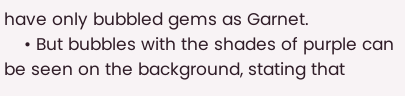have only bubbled gems as Garnet.
    • But bubbles with the shades of purple can be seen on the background, stating that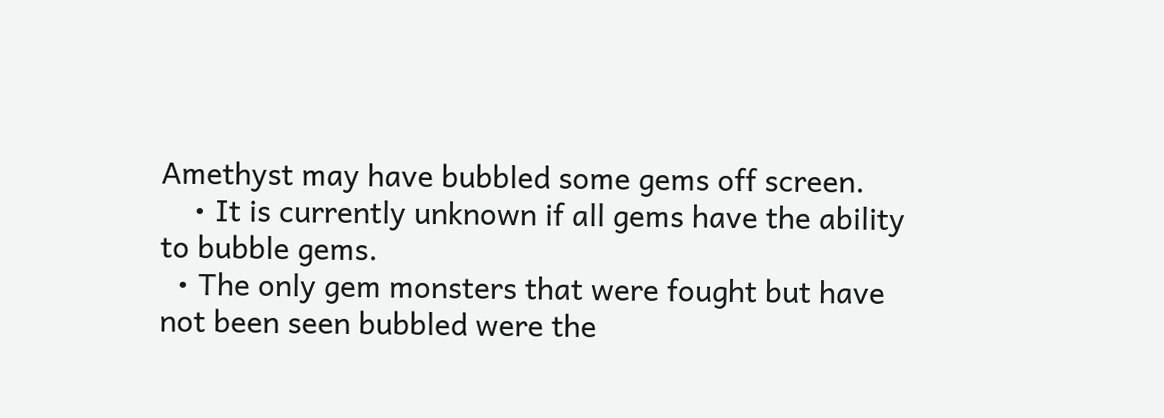Amethyst may have bubbled some gems off screen.
    • It is currently unknown if all gems have the ability to bubble gems.
  • The only gem monsters that were fought but have not been seen bubbled were the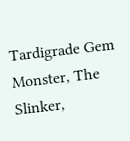Tardigrade Gem Monster, The Slinker,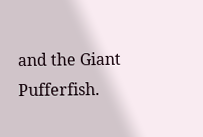and the Giant Pufferfish.